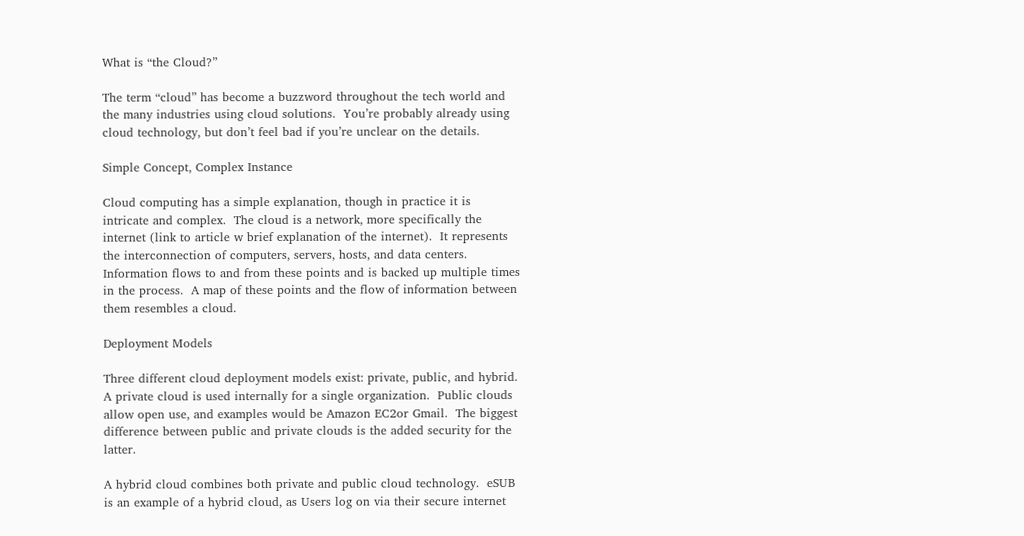What is “the Cloud?”

The term “cloud” has become a buzzword throughout the tech world and the many industries using cloud solutions.  You’re probably already using cloud technology, but don’t feel bad if you’re unclear on the details.

Simple Concept, Complex Instance

Cloud computing has a simple explanation, though in practice it is intricate and complex.  The cloud is a network, more specifically the internet (link to article w brief explanation of the internet).  It represents the interconnection of computers, servers, hosts, and data centers.  Information flows to and from these points and is backed up multiple times in the process.  A map of these points and the flow of information between them resembles a cloud.

Deployment Models

Three different cloud deployment models exist: private, public, and hybrid.  A private cloud is used internally for a single organization.  Public clouds allow open use, and examples would be Amazon EC2or Gmail.  The biggest difference between public and private clouds is the added security for the latter.

A hybrid cloud combines both private and public cloud technology.  eSUB is an example of a hybrid cloud, as Users log on via their secure internet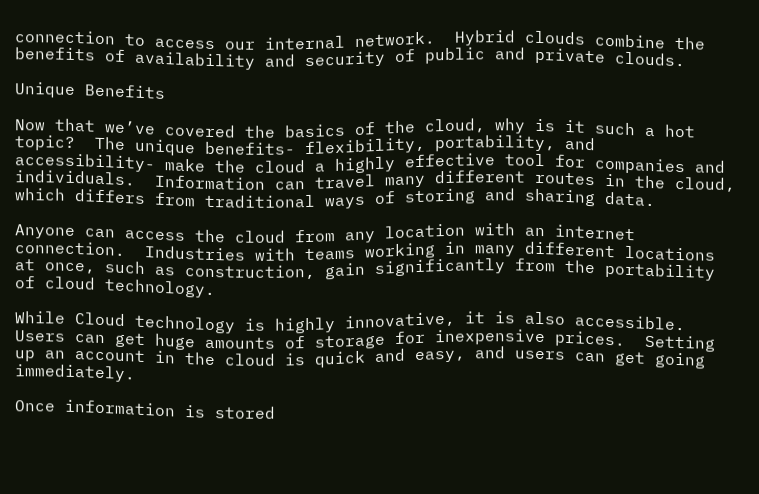connection to access our internal network.  Hybrid clouds combine the benefits of availability and security of public and private clouds.

Unique Benefits

Now that we’ve covered the basics of the cloud, why is it such a hot topic?  The unique benefits- flexibility, portability, and accessibility- make the cloud a highly effective tool for companies and individuals.  Information can travel many different routes in the cloud, which differs from traditional ways of storing and sharing data.

Anyone can access the cloud from any location with an internet connection.  Industries with teams working in many different locations at once, such as construction, gain significantly from the portability of cloud technology.

While Cloud technology is highly innovative, it is also accessible.  Users can get huge amounts of storage for inexpensive prices.  Setting up an account in the cloud is quick and easy, and users can get going immediately.

Once information is stored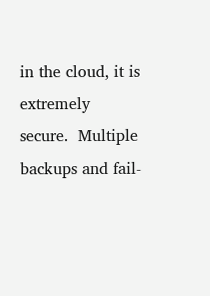in the cloud, it is extremely secure.  Multiple backups and fail-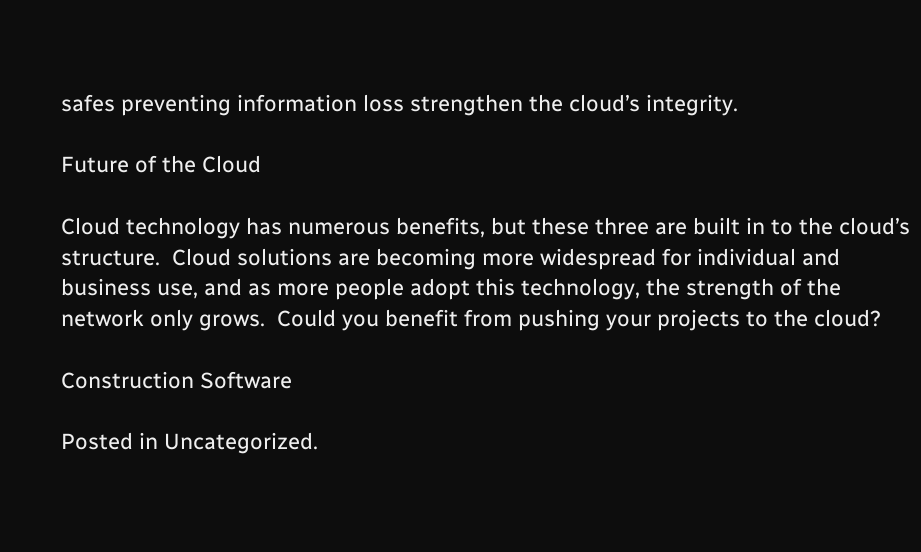safes preventing information loss strengthen the cloud’s integrity.

Future of the Cloud

Cloud technology has numerous benefits, but these three are built in to the cloud’s structure.  Cloud solutions are becoming more widespread for individual and business use, and as more people adopt this technology, the strength of the network only grows.  Could you benefit from pushing your projects to the cloud?

Construction Software

Posted in Uncategorized.